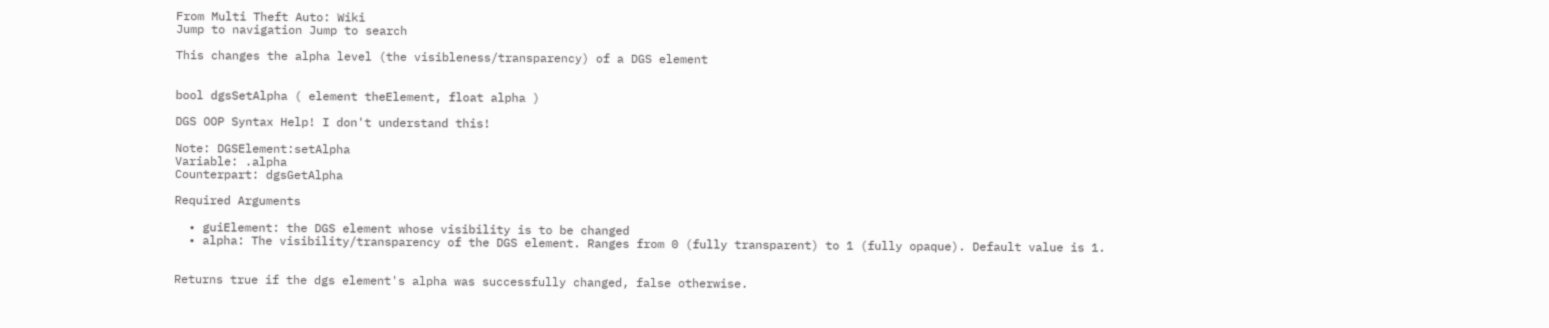From Multi Theft Auto: Wiki
Jump to navigation Jump to search

This changes the alpha level (the visibleness/transparency) of a DGS element


bool dgsSetAlpha ( element theElement, float alpha )

DGS OOP Syntax Help! I don't understand this!

Note: DGSElement:setAlpha
Variable: .alpha
Counterpart: dgsGetAlpha

Required Arguments

  • guiElement: the DGS element whose visibility is to be changed
  • alpha: The visibility/transparency of the DGS element. Ranges from 0 (fully transparent) to 1 (fully opaque). Default value is 1.


Returns true if the dgs element's alpha was successfully changed, false otherwise.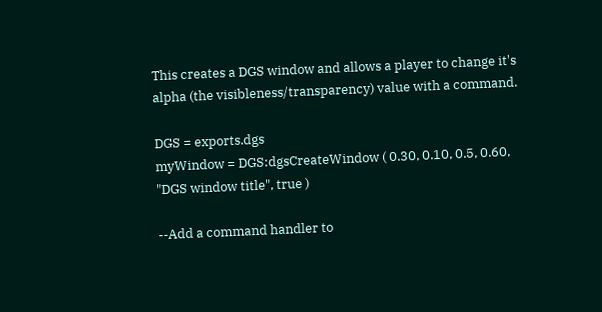This creates a DGS window and allows a player to change it's alpha (the visibleness/transparency) value with a command.

DGS = exports.dgs
myWindow = DGS:dgsCreateWindow ( 0.30, 0.10, 0.5, 0.60, "DGS window title", true )

--Add a command handler to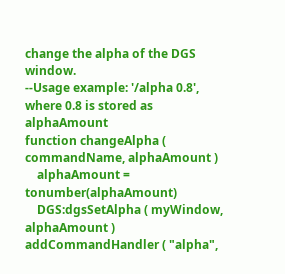change the alpha of the DGS window.
--Usage example: '/alpha 0.8', where 0.8 is stored as alphaAmount
function changeAlpha ( commandName, alphaAmount )
    alphaAmount = tonumber(alphaAmount)
    DGS:dgsSetAlpha ( myWindow, alphaAmount )
addCommandHandler ( "alpha",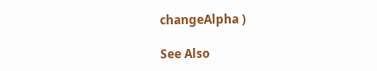changeAlpha )

See Also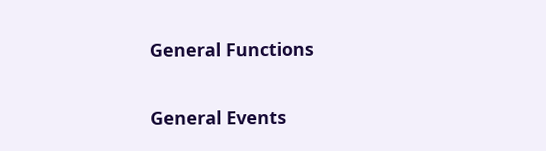General Functions

General Events